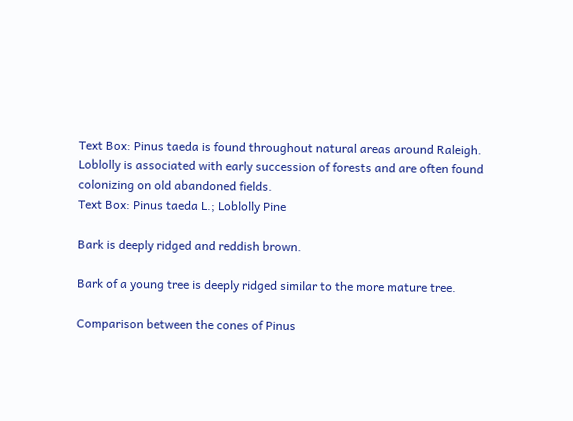Text Box: Pinus taeda is found throughout natural areas around Raleigh. Loblolly is associated with early succession of forests and are often found colonizing on old abandoned fields.
Text Box: Pinus taeda L.; Loblolly Pine

Bark is deeply ridged and reddish brown.

Bark of a young tree is deeply ridged similar to the more mature tree.

Comparison between the cones of Pinus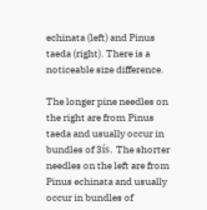echinata (left) and Pinus taeda (right). There is a noticeable size difference.

The longer pine needles on the right are from Pinus taeda and usually occur in bundles of 3ís. The shorter needles on the left are from Pinus echinata and usually occur in bundles of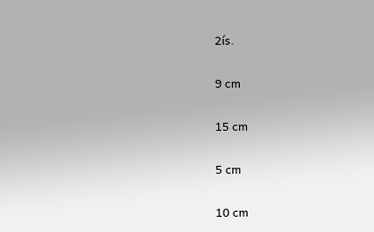2ís.

9 cm

15 cm

5 cm

10 cm